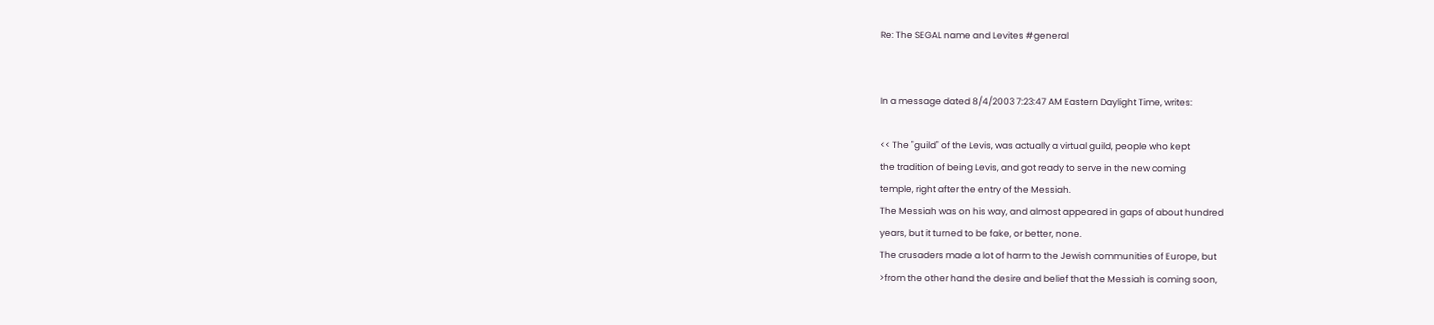Re: The SEGAL name and Levites #general


In a message dated 8/4/2003 7:23:47 AM Eastern Daylight Time, writes:

<< The "guild" of the Levis, was actually a virtual guild, people who kept
the tradition of being Levis, and got ready to serve in the new coming
temple, right after the entry of the Messiah.
The Messiah was on his way, and almost appeared in gaps of about hundred
years, but it turned to be fake, or better, none.
The crusaders made a lot of harm to the Jewish communities of Europe, but
>from the other hand the desire and belief that the Messiah is coming soon,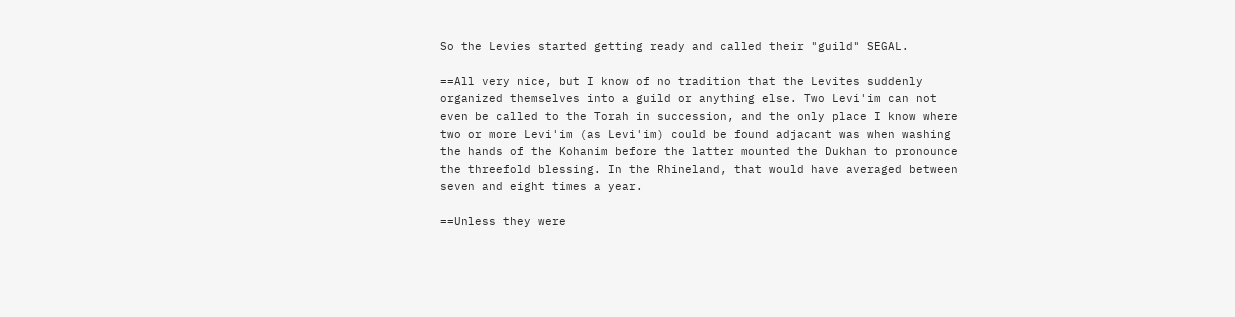So the Levies started getting ready and called their "guild" SEGAL.

==All very nice, but I know of no tradition that the Levites suddenly
organized themselves into a guild or anything else. Two Levi'im can not
even be called to the Torah in succession, and the only place I know where
two or more Levi'im (as Levi'im) could be found adjacant was when washing
the hands of the Kohanim before the latter mounted the Dukhan to pronounce
the threefold blessing. In the Rhineland, that would have averaged between
seven and eight times a year.

==Unless they were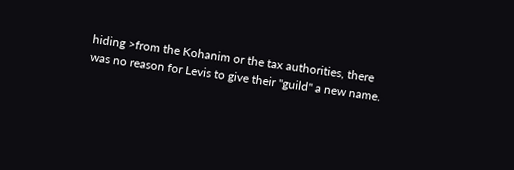hiding >from the Kohanim or the tax authorities, there
was no reason for Levis to give their "guild" a new name.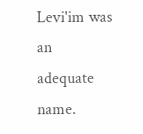Levi'im was an
adequate name.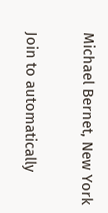Michael Bernet, New York

Join to automatically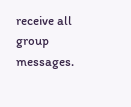receive all group messages.